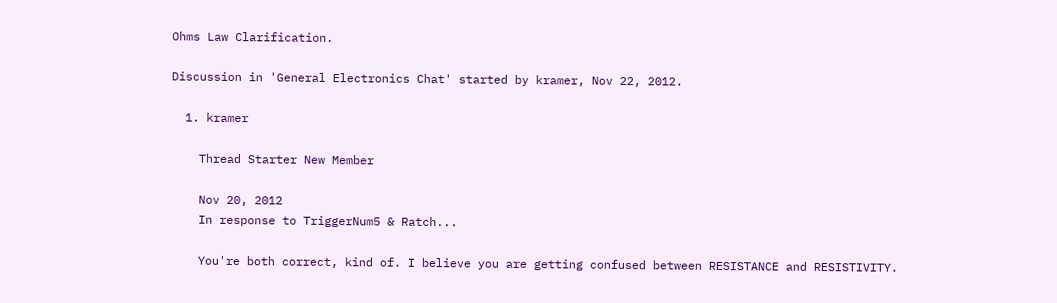Ohms Law Clarification.

Discussion in 'General Electronics Chat' started by kramer, Nov 22, 2012.

  1. kramer

    Thread Starter New Member

    Nov 20, 2012
    In response to TriggerNum5 & Ratch...

    You're both correct, kind of. I believe you are getting confused between RESISTANCE and RESISTIVITY.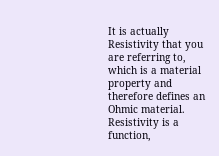It is actually Resistivity that you are referring to, which is a material property and therefore defines an Ohmic material. Resistivity is a function,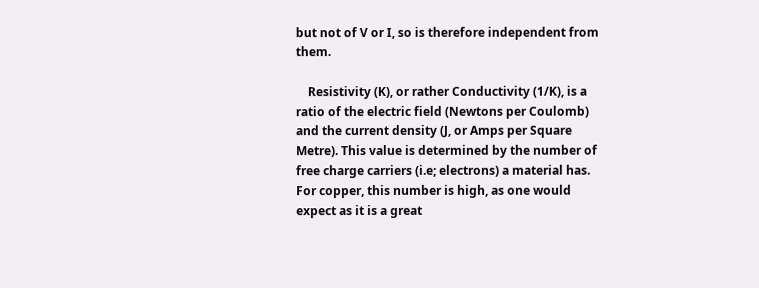but not of V or I, so is therefore independent from them.

    Resistivity (K), or rather Conductivity (1/K), is a ratio of the electric field (Newtons per Coulomb) and the current density (J, or Amps per Square Metre). This value is determined by the number of free charge carriers (i.e; electrons) a material has. For copper, this number is high, as one would expect as it is a great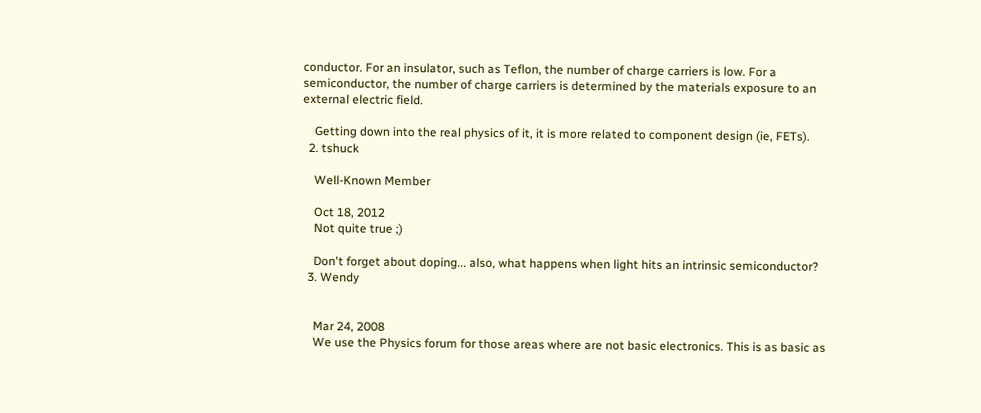conductor. For an insulator, such as Teflon, the number of charge carriers is low. For a semiconductor, the number of charge carriers is determined by the materials exposure to an external electric field.

    Getting down into the real physics of it, it is more related to component design (ie, FETs).
  2. tshuck

    Well-Known Member

    Oct 18, 2012
    Not quite true ;)

    Don't forget about doping... also, what happens when light hits an intrinsic semiconductor?
  3. Wendy


    Mar 24, 2008
    We use the Physics forum for those areas where are not basic electronics. This is as basic as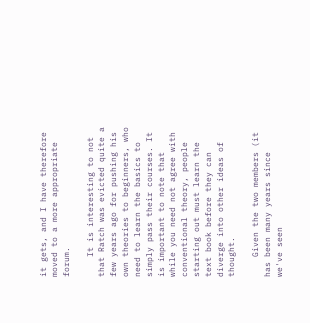it gets, and I have therefore moved to a more appropriate forum.

    It is interesting to not that Ratch was evicted quite a few years ago for pushing his own theories to beginners, who need to learn the basics to simply pass their courses. It is important to note that while you need not agree with conventional theory, people starting out must learn the text book before they can diverge into other ideas of thought.

    Given the two members (it has been many years since we've seen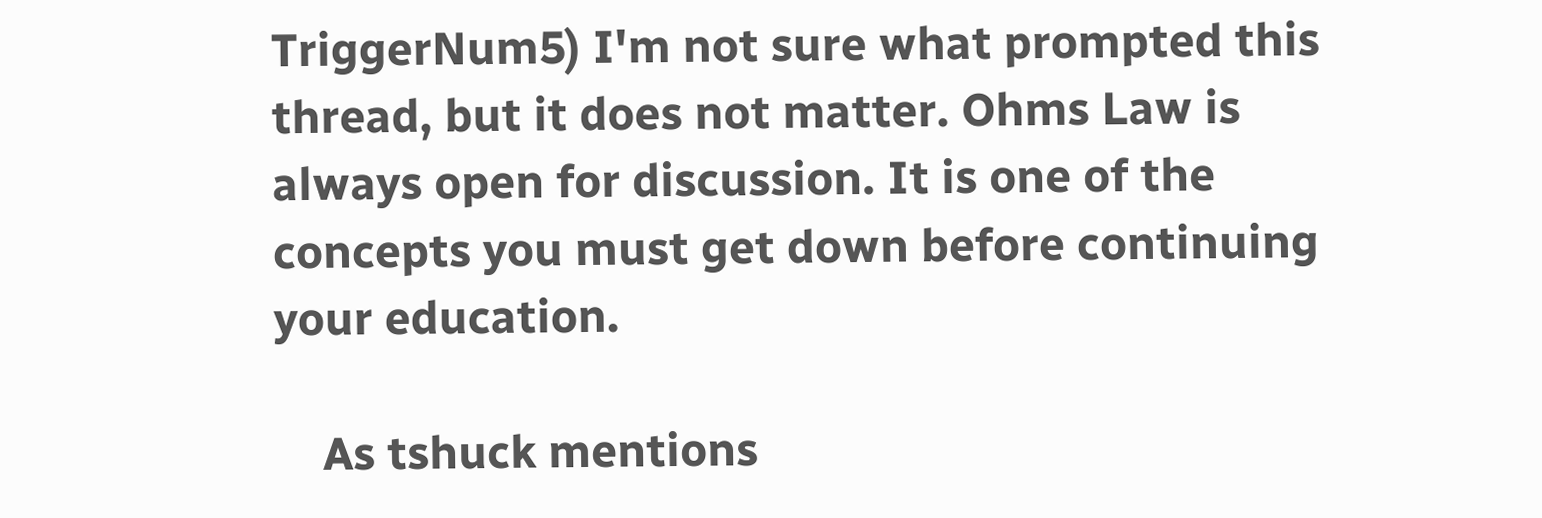TriggerNum5) I'm not sure what prompted this thread, but it does not matter. Ohms Law is always open for discussion. It is one of the concepts you must get down before continuing your education.

    As tshuck mentions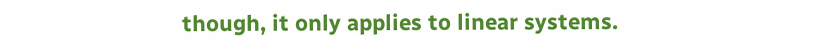though, it only applies to linear systems.